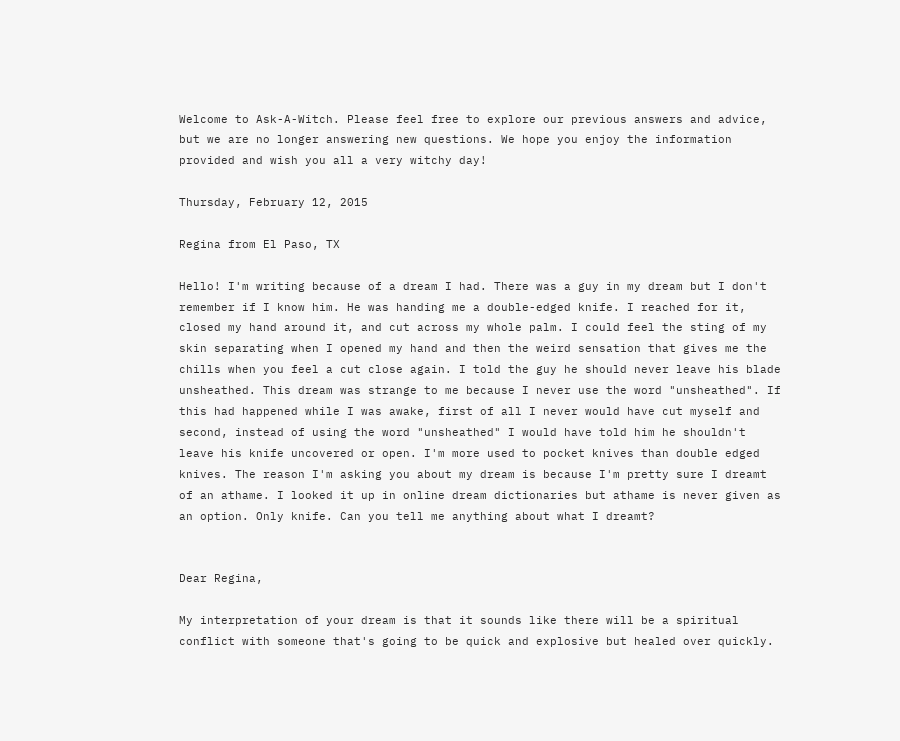Welcome to Ask-A-Witch. Please feel free to explore our previous answers and advice, but we are no longer answering new questions. We hope you enjoy the information provided and wish you all a very witchy day!

Thursday, February 12, 2015

Regina from El Paso, TX

Hello! I'm writing because of a dream I had. There was a guy in my dream but I don't remember if I know him. He was handing me a double-edged knife. I reached for it, closed my hand around it, and cut across my whole palm. I could feel the sting of my skin separating when I opened my hand and then the weird sensation that gives me the chills when you feel a cut close again. I told the guy he should never leave his blade unsheathed. This dream was strange to me because I never use the word "unsheathed". If this had happened while I was awake, first of all I never would have cut myself and second, instead of using the word "unsheathed" I would have told him he shouldn't leave his knife uncovered or open. I'm more used to pocket knives than double edged knives. The reason I'm asking you about my dream is because I'm pretty sure I dreamt of an athame. I looked it up in online dream dictionaries but athame is never given as an option. Only knife. Can you tell me anything about what I dreamt?


Dear Regina,

My interpretation of your dream is that it sounds like there will be a spiritual conflict with someone that's going to be quick and explosive but healed over quickly.